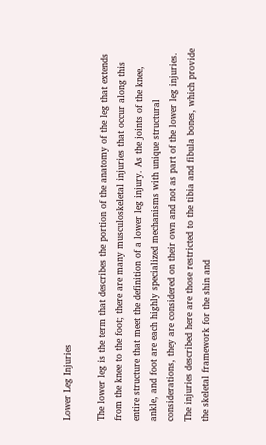Lower Leg Injuries

The lower leg is the term that describes the portion of the anatomy of the leg that extends from the knee to the foot; there are many musculoskeletal injuries that occur along this entire structure that meet the definition of a lower leg injury. As the joints of the knee, ankle, and foot are each highly specialized mechanisms with unique structural considerations, they are considered on their own and not as part of the lower leg injuries. The injuries described here are those restricted to the tibia and fibula bones, which provide the skeletal framework for the shin and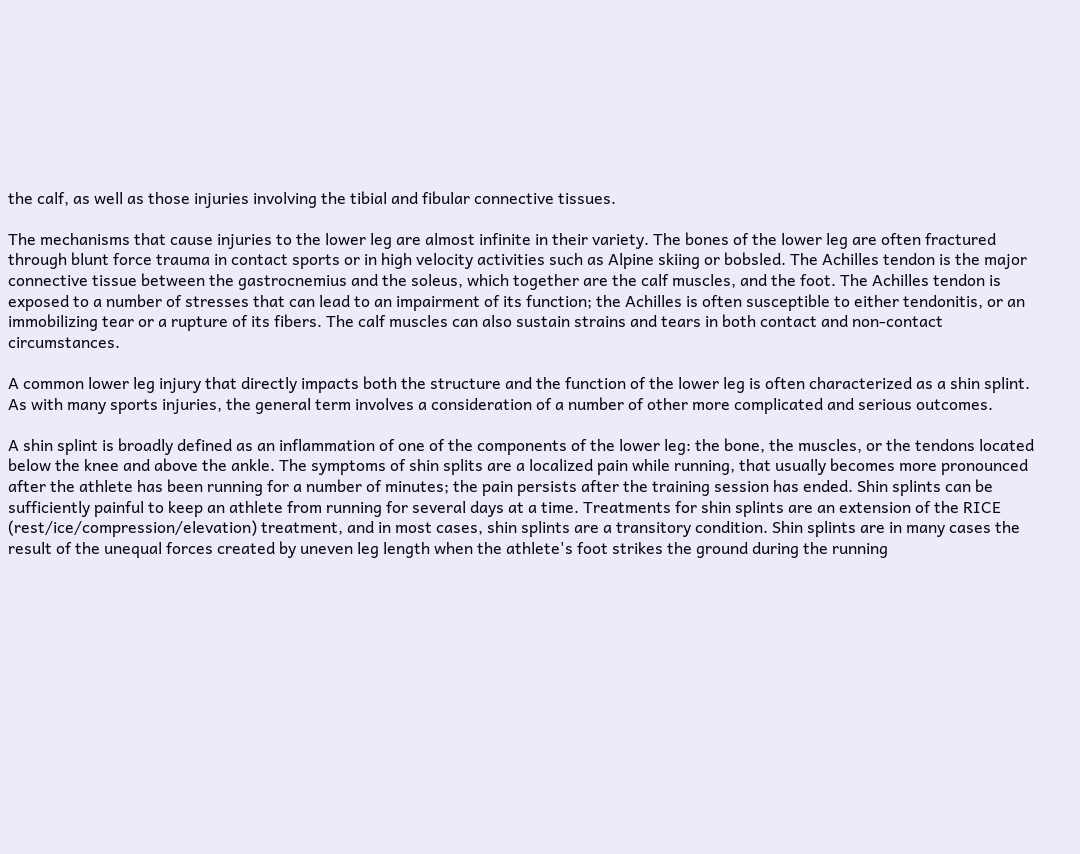the calf, as well as those injuries involving the tibial and fibular connective tissues.

The mechanisms that cause injuries to the lower leg are almost infinite in their variety. The bones of the lower leg are often fractured through blunt force trauma in contact sports or in high velocity activities such as Alpine skiing or bobsled. The Achilles tendon is the major connective tissue between the gastrocnemius and the soleus, which together are the calf muscles, and the foot. The Achilles tendon is exposed to a number of stresses that can lead to an impairment of its function; the Achilles is often susceptible to either tendonitis, or an immobilizing tear or a rupture of its fibers. The calf muscles can also sustain strains and tears in both contact and non-contact circumstances.

A common lower leg injury that directly impacts both the structure and the function of the lower leg is often characterized as a shin splint. As with many sports injuries, the general term involves a consideration of a number of other more complicated and serious outcomes.

A shin splint is broadly defined as an inflammation of one of the components of the lower leg: the bone, the muscles, or the tendons located below the knee and above the ankle. The symptoms of shin splits are a localized pain while running, that usually becomes more pronounced after the athlete has been running for a number of minutes; the pain persists after the training session has ended. Shin splints can be sufficiently painful to keep an athlete from running for several days at a time. Treatments for shin splints are an extension of the RICE (rest/ice/compression/elevation) treatment, and in most cases, shin splints are a transitory condition. Shin splints are in many cases the result of the unequal forces created by uneven leg length when the athlete's foot strikes the ground during the running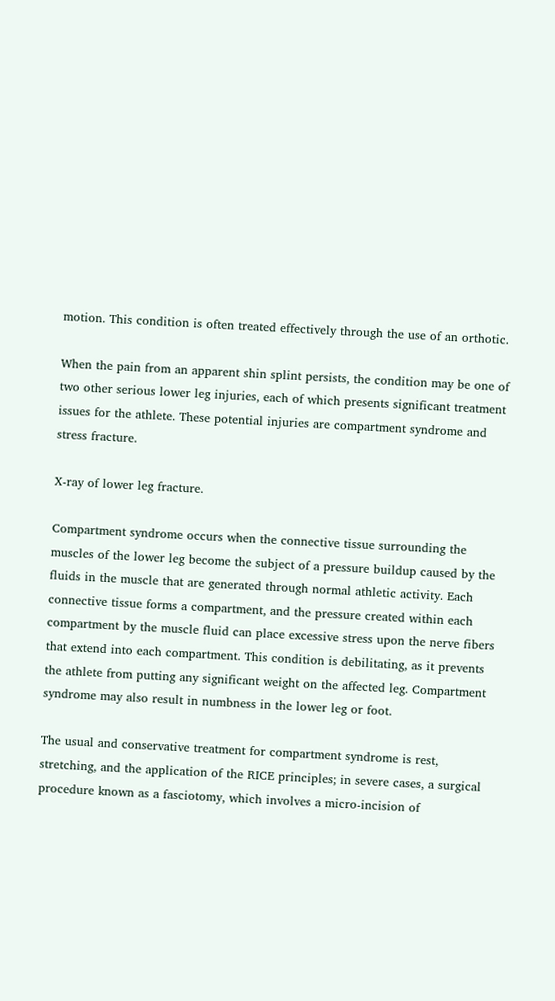motion. This condition is often treated effectively through the use of an orthotic.

When the pain from an apparent shin splint persists, the condition may be one of two other serious lower leg injuries, each of which presents significant treatment issues for the athlete. These potential injuries are compartment syndrome and stress fracture.

X-ray of lower leg fracture.

Compartment syndrome occurs when the connective tissue surrounding the muscles of the lower leg become the subject of a pressure buildup caused by the fluids in the muscle that are generated through normal athletic activity. Each connective tissue forms a compartment, and the pressure created within each compartment by the muscle fluid can place excessive stress upon the nerve fibers that extend into each compartment. This condition is debilitating, as it prevents the athlete from putting any significant weight on the affected leg. Compartment syndrome may also result in numbness in the lower leg or foot.

The usual and conservative treatment for compartment syndrome is rest, stretching, and the application of the RICE principles; in severe cases, a surgical procedure known as a fasciotomy, which involves a micro-incision of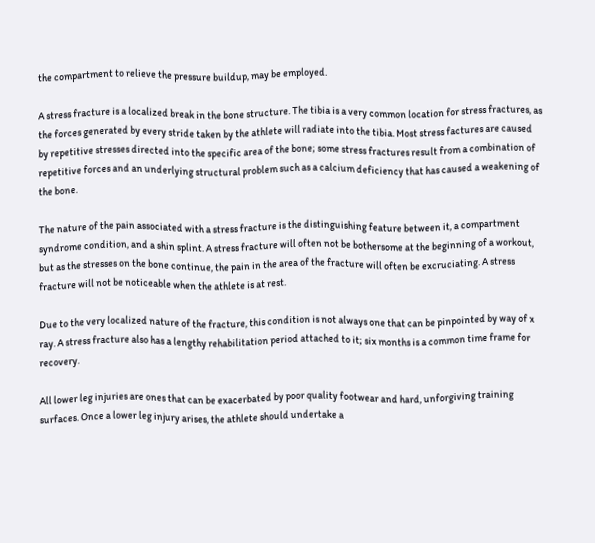the compartment to relieve the pressure buildup, may be employed.

A stress fracture is a localized break in the bone structure. The tibia is a very common location for stress fractures, as the forces generated by every stride taken by the athlete will radiate into the tibia. Most stress factures are caused by repetitive stresses directed into the specific area of the bone; some stress fractures result from a combination of repetitive forces and an underlying structural problem such as a calcium deficiency that has caused a weakening of the bone.

The nature of the pain associated with a stress fracture is the distinguishing feature between it, a compartment syndrome condition, and a shin splint. A stress fracture will often not be bothersome at the beginning of a workout, but as the stresses on the bone continue, the pain in the area of the fracture will often be excruciating. A stress fracture will not be noticeable when the athlete is at rest.

Due to the very localized nature of the fracture, this condition is not always one that can be pinpointed by way of x ray. A stress fracture also has a lengthy rehabilitation period attached to it; six months is a common time frame for recovery.

All lower leg injuries are ones that can be exacerbated by poor quality footwear and hard, unforgiving training surfaces. Once a lower leg injury arises, the athlete should undertake a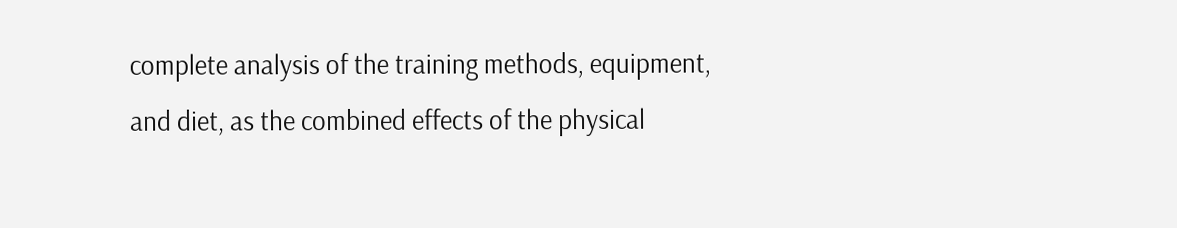complete analysis of the training methods, equipment, and diet, as the combined effects of the physical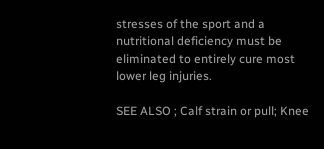stresses of the sport and a nutritional deficiency must be eliminated to entirely cure most lower leg injuries.

SEE ALSO ; Calf strain or pull; Knee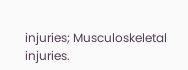injuries; Musculoskeletal injuries.